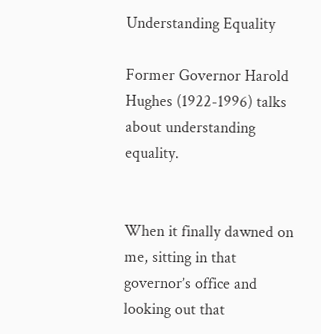Understanding Equality

Former Governor Harold Hughes (1922-1996) talks about understanding equality.


When it finally dawned on me, sitting in that governor’s office and looking out that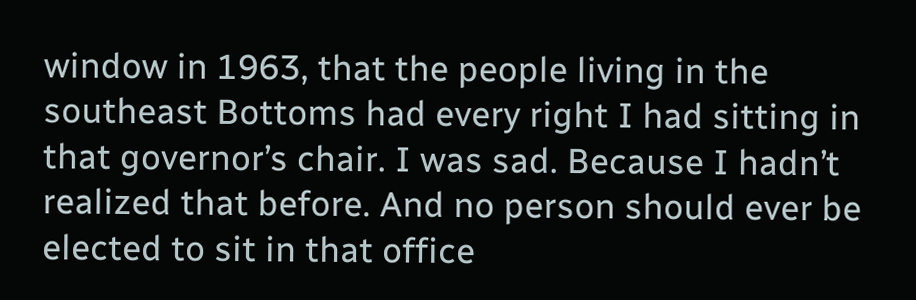window in 1963, that the people living in the southeast Bottoms had every right I had sitting in that governor’s chair. I was sad. Because I hadn’t realized that before. And no person should ever be elected to sit in that office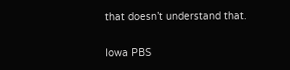that doesn’t understand that.

Iowa PBS